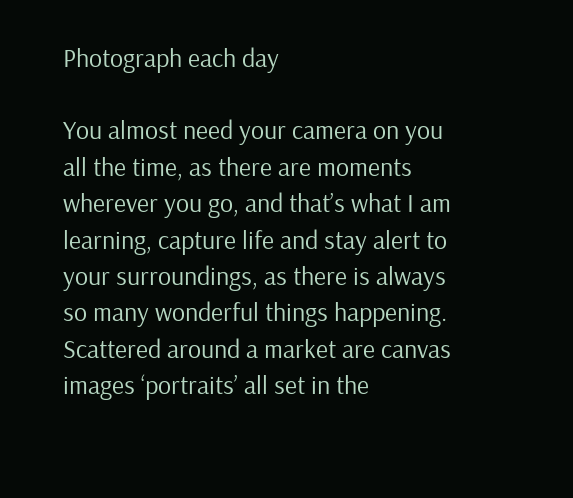Photograph each day

You almost need your camera on you all the time, as there are moments wherever you go, and that’s what I am learning, capture life and stay alert to your surroundings, as there is always so many wonderful things happening. Scattered around a market are canvas images ‘portraits’ all set in the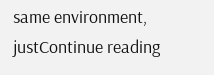same environment, justContinue reading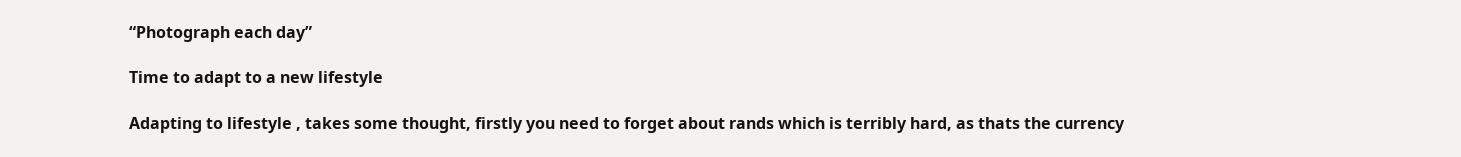“Photograph each day”

Time to adapt to a new lifestyle

Adapting to lifestyle , takes some thought, firstly you need to forget about rands which is terribly hard, as thats the currency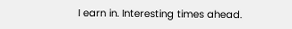I earn in. Interesting times ahead.